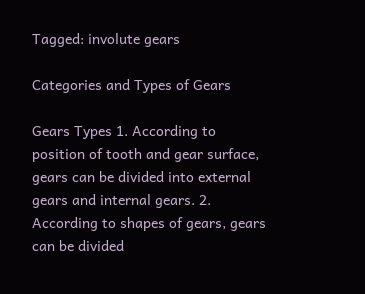Tagged: involute gears

Categories and Types of Gears

Gears Types 1. According to position of tooth and gear surface, gears can be divided into external gears and internal gears. 2. According to shapes of gears, gears can be divided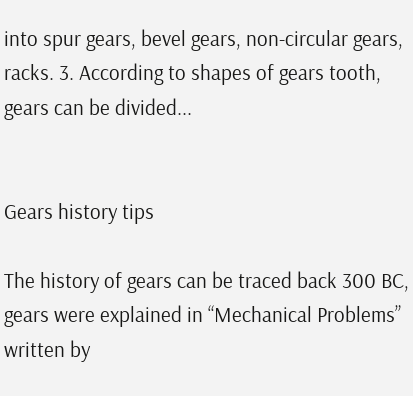into spur gears, bevel gears, non-circular gears, racks. 3. According to shapes of gears tooth, gears can be divided...


Gears history tips

The history of gears can be traced back 300 BC, gears were explained in “Mechanical Problems” written by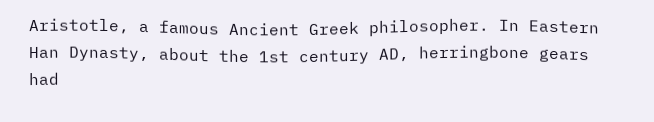Aristotle, a famous Ancient Greek philosopher. In Eastern Han Dynasty, about the 1st century AD, herringbone gears had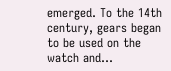emerged. To the 14th century, gears began to be used on the watch and...